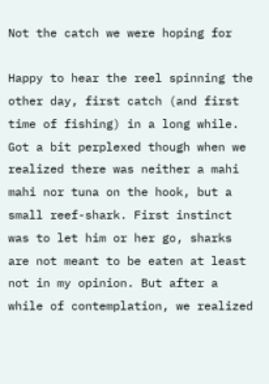Not the catch we were hoping for

Happy to hear the reel spinning the other day, first catch (and first time of fishing) in a long while. Got a bit perplexed though when we realized there was neither a mahi mahi nor tuna on the hook, but a small reef-shark. First instinct was to let him or her go, sharks are not meant to be eaten at least not in my opinion. But after a while of contemplation, we realized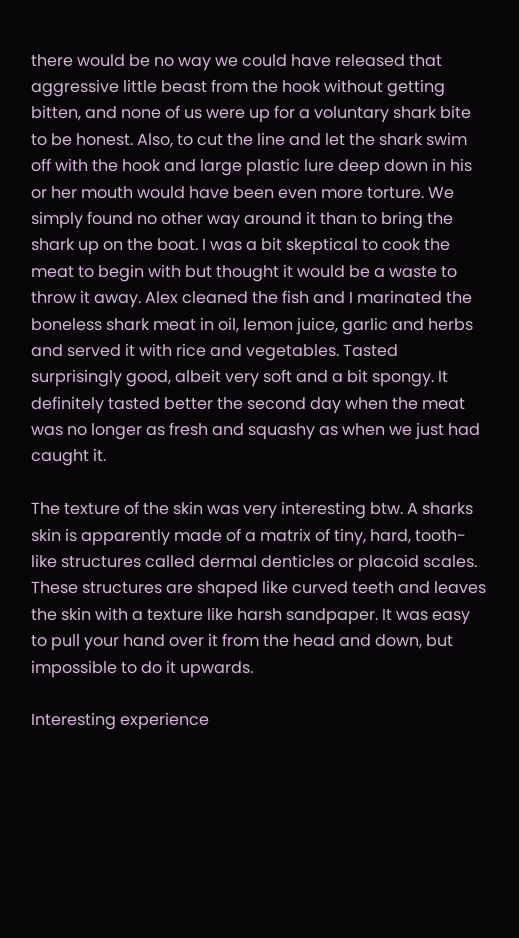there would be no way we could have released that aggressive little beast from the hook without getting bitten, and none of us were up for a voluntary shark bite to be honest. Also, to cut the line and let the shark swim off with the hook and large plastic lure deep down in his or her mouth would have been even more torture. We simply found no other way around it than to bring the shark up on the boat. I was a bit skeptical to cook the meat to begin with but thought it would be a waste to throw it away. Alex cleaned the fish and I marinated the boneless shark meat in oil, lemon juice, garlic and herbs and served it with rice and vegetables. Tasted surprisingly good, albeit very soft and a bit spongy. It definitely tasted better the second day when the meat was no longer as fresh and squashy as when we just had caught it.

The texture of the skin was very interesting btw. A sharks skin is apparently made of a matrix of tiny, hard, tooth-like structures called dermal denticles or placoid scales. These structures are shaped like curved teeth and leaves the skin with a texture like harsh sandpaper. It was easy to pull your hand over it from the head and down, but impossible to do it upwards.

Interesting experience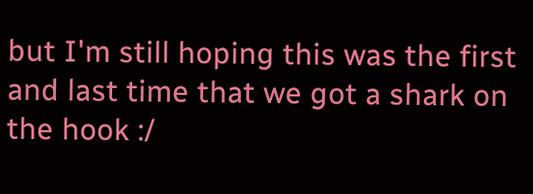but I'm still hoping this was the first and last time that we got a shark on the hook :/